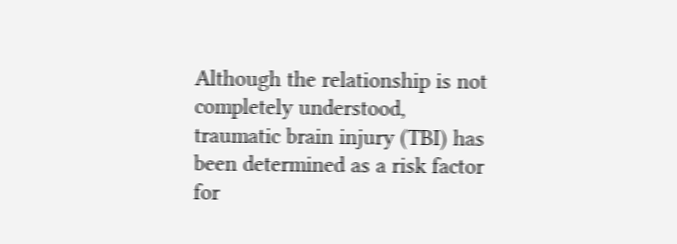Although the relationship is not completely understood, traumatic brain injury (TBI) has been determined as a risk factor for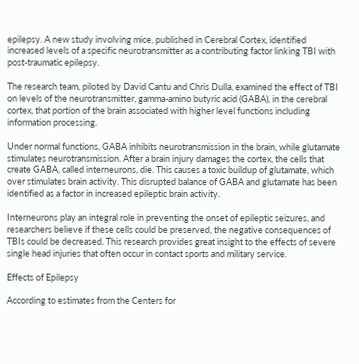epilepsy. A new study involving mice, published in Cerebral Cortex, identified increased levels of a specific neurotransmitter as a contributing factor linking TBI with post-traumatic epilepsy.

The research team, piloted by David Cantu and Chris Dulla, examined the effect of TBI on levels of the neurotransmitter, gamma-amino butyric acid (GABA), in the cerebral cortex, that portion of the brain associated with higher level functions including information processing.

Under normal functions, GABA inhibits neurotransmission in the brain, while glutamate stimulates neurotransmission. After a brain injury damages the cortex, the cells that create GABA, called interneurons, die. This causes a toxic buildup of glutamate, which over stimulates brain activity. This disrupted balance of GABA and glutamate has been identified as a factor in increased epileptic brain activity.

Interneurons play an integral role in preventing the onset of epileptic seizures, and researchers believe if these cells could be preserved, the negative consequences of TBIs could be decreased. This research provides great insight to the effects of severe single head injuries that often occur in contact sports and military service.

Effects of Epilepsy

According to estimates from the Centers for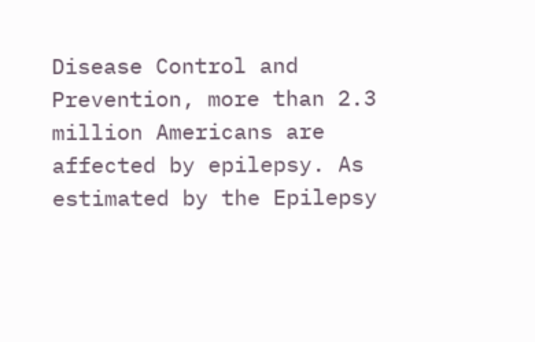Disease Control and Prevention, more than 2.3 million Americans are affected by epilepsy. As estimated by the Epilepsy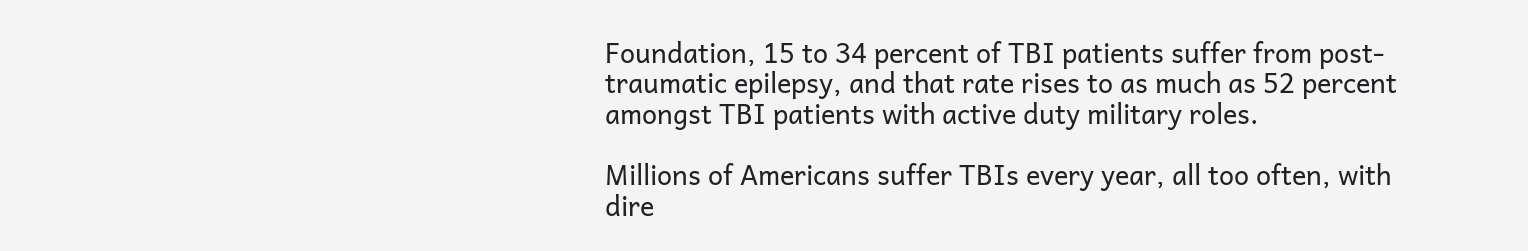Foundation, 15 to 34 percent of TBI patients suffer from post-traumatic epilepsy, and that rate rises to as much as 52 percent amongst TBI patients with active duty military roles.

Millions of Americans suffer TBIs every year, all too often, with dire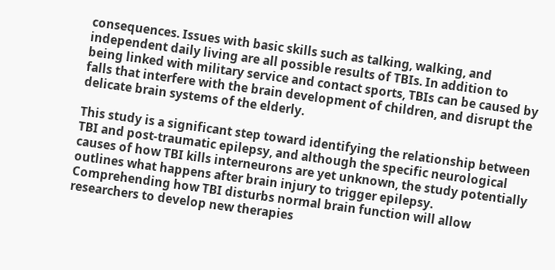consequences. Issues with basic skills such as talking, walking, and independent daily living are all possible results of TBIs. In addition to being linked with military service and contact sports, TBIs can be caused by falls that interfere with the brain development of children, and disrupt the delicate brain systems of the elderly.

This study is a significant step toward identifying the relationship between TBI and post-traumatic epilepsy, and although the specific neurological causes of how TBI kills interneurons are yet unknown, the study potentially outlines what happens after brain injury to trigger epilepsy. Comprehending how TBI disturbs normal brain function will allow researchers to develop new therapies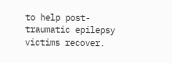to help post-traumatic epilepsy victims recover.